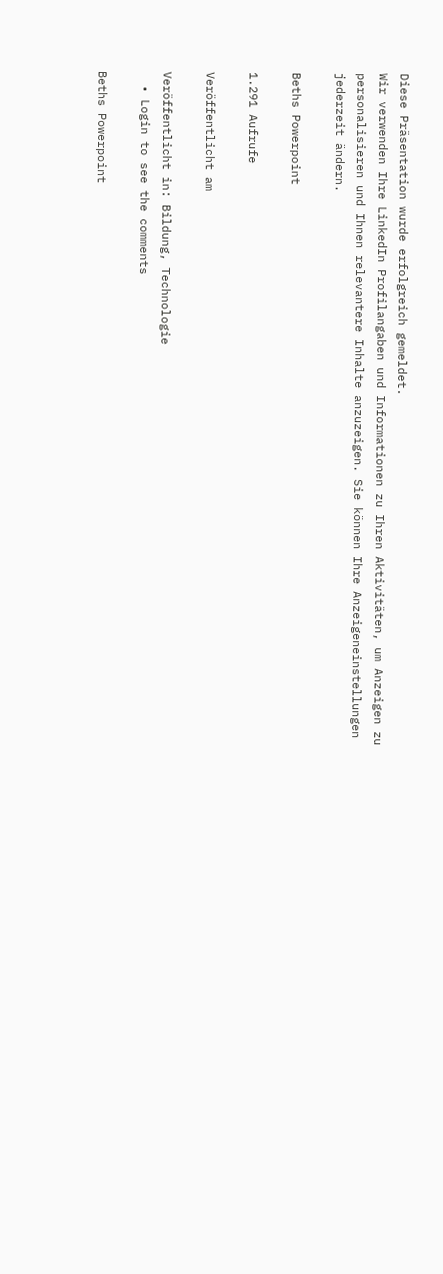Diese Präsentation wurde erfolgreich gemeldet.
Wir verwenden Ihre LinkedIn Profilangaben und Informationen zu Ihren Aktivitäten, um Anzeigen zu personalisieren und Ihnen relevantere Inhalte anzuzeigen. Sie können Ihre Anzeigeneinstellungen jederzeit ändern.

Beths Powerpoint

1.291 Aufrufe

Veröffentlicht am

Veröffentlicht in: Bildung, Technologie
  • Login to see the comments

Beths Powerpoint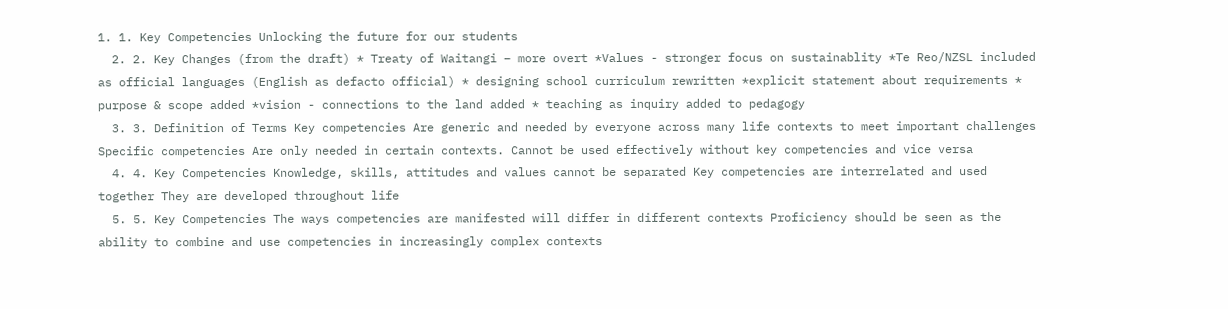1. 1. Key Competencies Unlocking the future for our students
  2. 2. Key Changes (from the draft) * Treaty of Waitangi – more overt *Values - stronger focus on sustainablity *Te Reo/NZSL included as official languages (English as defacto official) * designing school curriculum rewritten *explicit statement about requirements * purpose & scope added *vision - connections to the land added * teaching as inquiry added to pedagogy
  3. 3. Definition of Terms Key competencies Are generic and needed by everyone across many life contexts to meet important challenges Specific competencies Are only needed in certain contexts. Cannot be used effectively without key competencies and vice versa
  4. 4. Key Competencies Knowledge, skills, attitudes and values cannot be separated Key competencies are interrelated and used together They are developed throughout life
  5. 5. Key Competencies The ways competencies are manifested will differ in different contexts Proficiency should be seen as the ability to combine and use competencies in increasingly complex contexts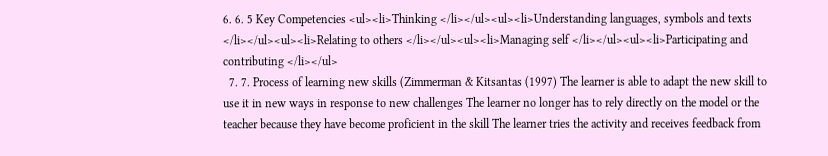6. 6. 5 Key Competencies <ul><li>Thinking </li></ul><ul><li>Understanding languages, symbols and texts </li></ul><ul><li>Relating to others </li></ul><ul><li>Managing self </li></ul><ul><li>Participating and contributing </li></ul>
  7. 7. Process of learning new skills (Zimmerman & Kitsantas (1997) The learner is able to adapt the new skill to use it in new ways in response to new challenges The learner no longer has to rely directly on the model or the teacher because they have become proficient in the skill The learner tries the activity and receives feedback from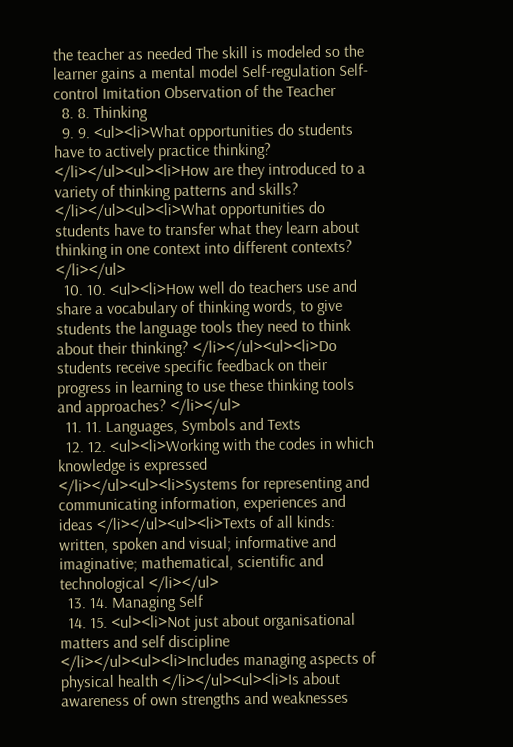the teacher as needed The skill is modeled so the learner gains a mental model Self-regulation Self-control Imitation Observation of the Teacher
  8. 8. Thinking
  9. 9. <ul><li>What opportunities do students have to actively practice thinking? </li></ul><ul><li>How are they introduced to a variety of thinking patterns and skills? </li></ul><ul><li>What opportunities do students have to transfer what they learn about thinking in one context into different contexts? </li></ul>
  10. 10. <ul><li>How well do teachers use and share a vocabulary of thinking words, to give students the language tools they need to think about their thinking? </li></ul><ul><li>Do students receive specific feedback on their progress in learning to use these thinking tools and approaches? </li></ul>
  11. 11. Languages, Symbols and Texts
  12. 12. <ul><li>Working with the codes in which knowledge is expressed </li></ul><ul><li>Systems for representing and communicating information, experiences and ideas </li></ul><ul><li>Texts of all kinds: written, spoken and visual; informative and imaginative; mathematical, scientific and technological </li></ul>
  13. 14. Managing Self
  14. 15. <ul><li>Not just about organisational matters and self discipline </li></ul><ul><li>Includes managing aspects of physical health </li></ul><ul><li>Is about awareness of own strengths and weaknesses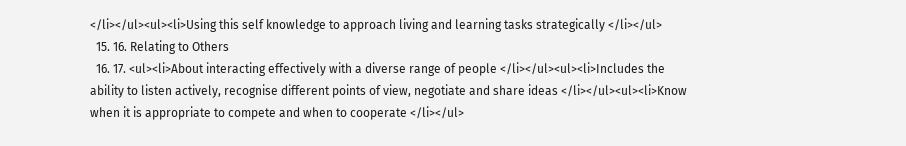</li></ul><ul><li>Using this self knowledge to approach living and learning tasks strategically </li></ul>
  15. 16. Relating to Others
  16. 17. <ul><li>About interacting effectively with a diverse range of people </li></ul><ul><li>Includes the ability to listen actively, recognise different points of view, negotiate and share ideas </li></ul><ul><li>Know when it is appropriate to compete and when to cooperate </li></ul>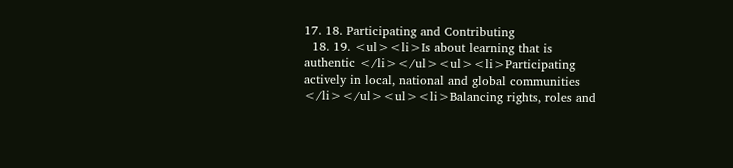17. 18. Participating and Contributing
  18. 19. <ul><li>Is about learning that is authentic </li></ul><ul><li>Participating actively in local, national and global communities </li></ul><ul><li>Balancing rights, roles and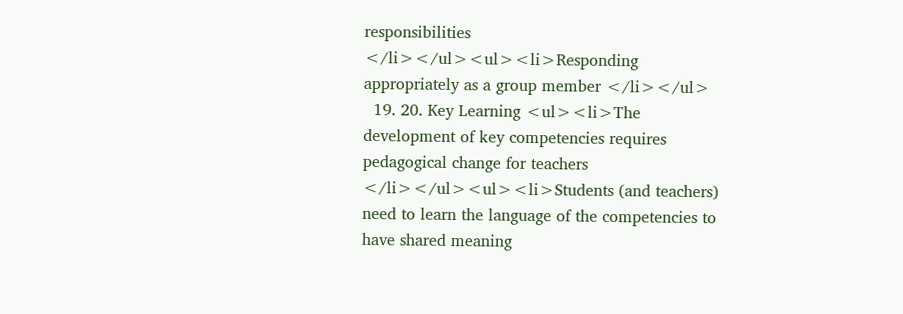responsibilities </li></ul><ul><li>Responding appropriately as a group member </li></ul>
  19. 20. Key Learning <ul><li>The development of key competencies requires pedagogical change for teachers </li></ul><ul><li>Students (and teachers) need to learn the language of the competencies to have shared meaning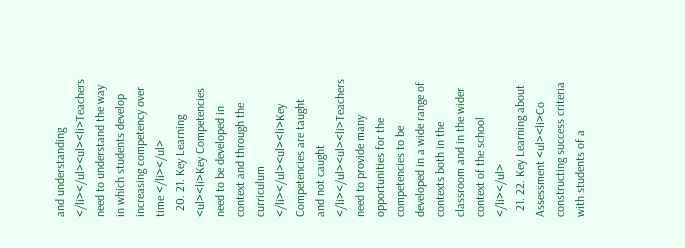and understanding </li></ul><ul><li>Teachers need to understand the way in which students develop increasing competency over time </li></ul>
  20. 21. Key Learning <ul><li>Key Competencies need to be developed in context and through the curriculum </li></ul><ul><li>Key Competencies are taught and not caught </li></ul><ul><li>Teachers need to provide many opportunities for the competencies to be developed in a wide range of contexts both in the classroom and in the wider context of the school </li></ul>
  21. 22. Key Learning about Assessment <ul><li>Co constructing success criteria with students of a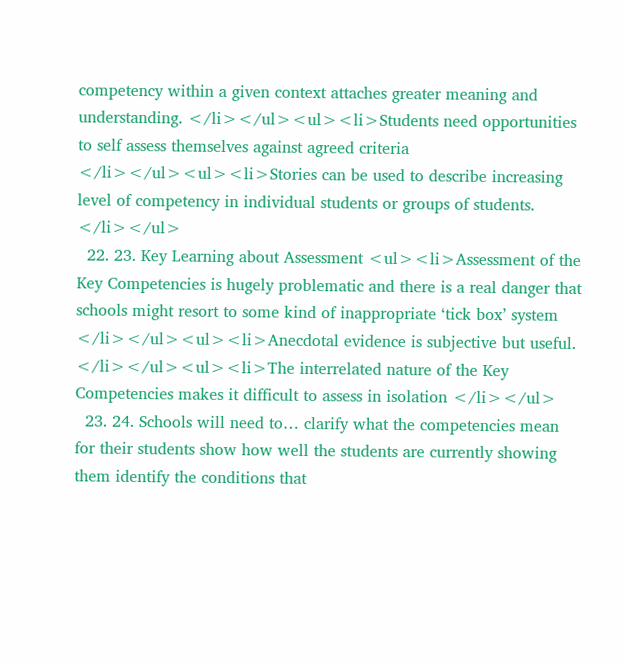competency within a given context attaches greater meaning and understanding. </li></ul><ul><li>Students need opportunities to self assess themselves against agreed criteria </li></ul><ul><li>Stories can be used to describe increasing level of competency in individual students or groups of students. </li></ul>
  22. 23. Key Learning about Assessment <ul><li>Assessment of the Key Competencies is hugely problematic and there is a real danger that schools might resort to some kind of inappropriate ‘tick box’ system </li></ul><ul><li>Anecdotal evidence is subjective but useful. </li></ul><ul><li>The interrelated nature of the Key Competencies makes it difficult to assess in isolation </li></ul>
  23. 24. Schools will need to… clarify what the competencies mean for their students show how well the students are currently showing them identify the conditions that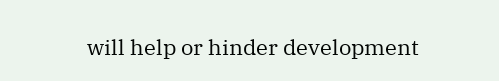will help or hinder development